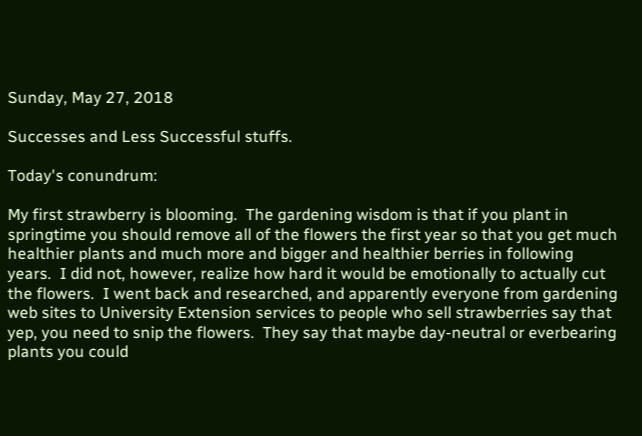Sunday, May 27, 2018

Successes and Less Successful stuffs.

Today's conundrum:

My first strawberry is blooming.  The gardening wisdom is that if you plant in springtime you should remove all of the flowers the first year so that you get much healthier plants and much more and bigger and healthier berries in following years.  I did not, however, realize how hard it would be emotionally to actually cut the flowers.  I went back and researched, and apparently everyone from gardening web sites to University Extension services to people who sell strawberries say that yep, you need to snip the flowers.  They say that maybe day-neutral or everbearing plants you could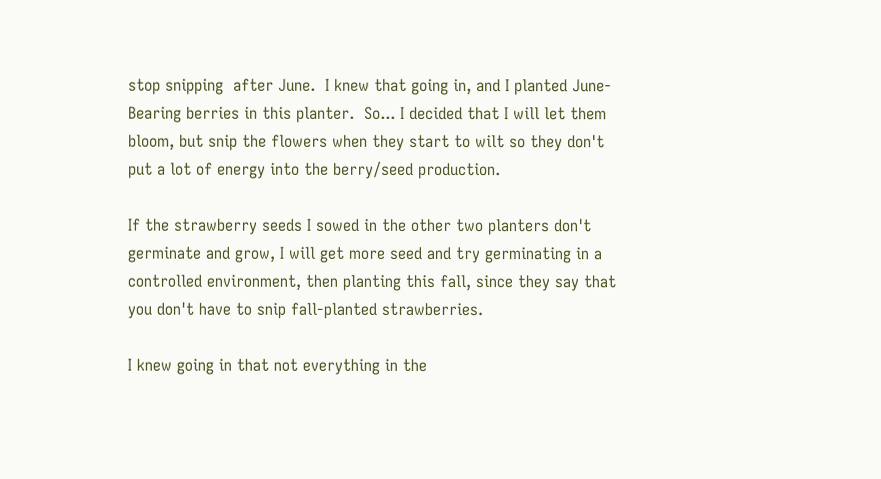stop snipping  after June.  I knew that going in, and I planted June-Bearing berries in this planter.  So... I decided that I will let them bloom, but snip the flowers when they start to wilt so they don't put a lot of energy into the berry/seed production.

If the strawberry seeds I sowed in the other two planters don't germinate and grow, I will get more seed and try germinating in a controlled environment, then planting this fall, since they say that you don't have to snip fall-planted strawberries.

I knew going in that not everything in the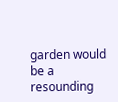garden would be a resounding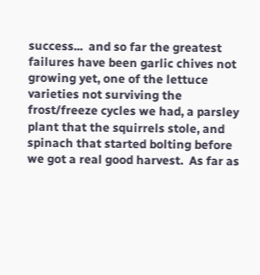success...  and so far the greatest failures have been garlic chives not growing yet, one of the lettuce varieties not surviving the frost/freeze cycles we had, a parsley plant that the squirrels stole, and spinach that started bolting before we got a real good harvest.  As far as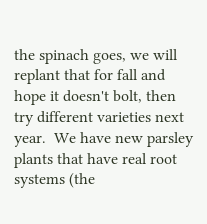the spinach goes, we will replant that for fall and hope it doesn't bolt, then try different varieties next year.  We have new parsley plants that have real root systems (the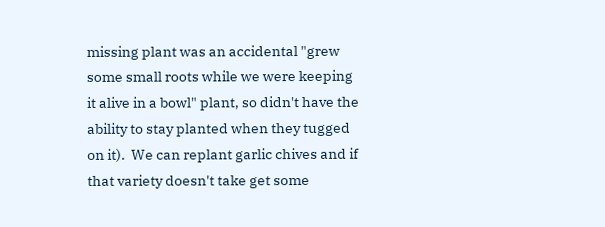missing plant was an accidental "grew some small roots while we were keeping it alive in a bowl" plant, so didn't have the ability to stay planted when they tugged on it).  We can replant garlic chives and if that variety doesn't take get some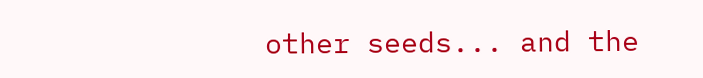other seeds... and the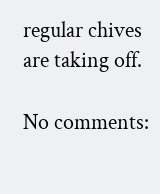regular chives are taking off.

No comments: